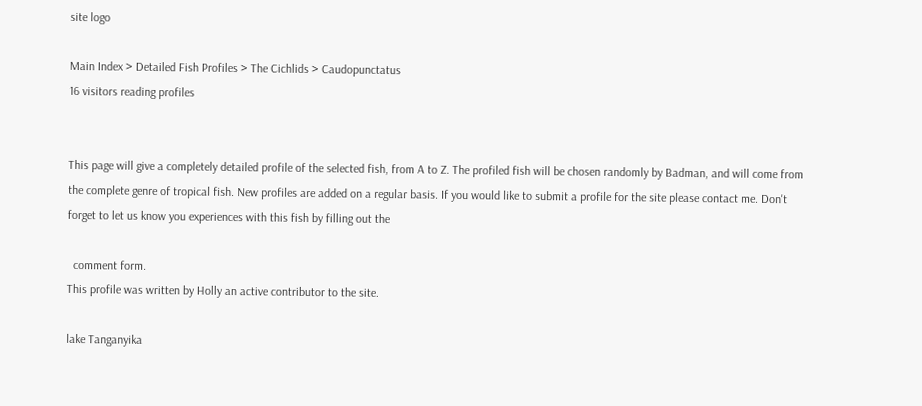site logo

Main Index > Detailed Fish Profiles > The Cichlids > Caudopunctatus
16 visitors reading profiles


This page will give a completely detailed profile of the selected fish, from A to Z. The profiled fish will be chosen randomly by Badman, and will come from the complete genre of tropical fish. New profiles are added on a regular basis. If you would like to submit a profile for the site please contact me. Don't forget to let us know you experiences with this fish by filling out the

  comment form.
This profile was written by Holly an active contributor to the site.

lake Tanganyika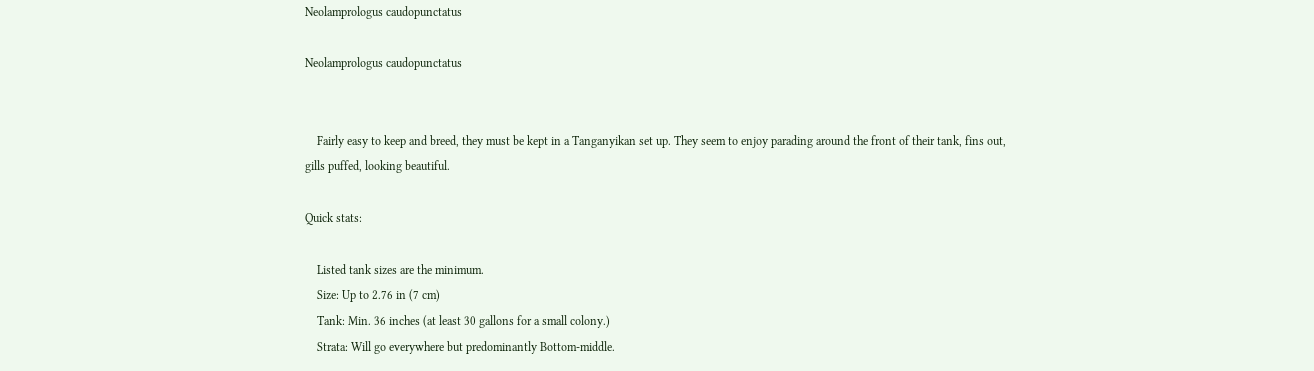Neolamprologus caudopunctatus

Neolamprologus caudopunctatus


    Fairly easy to keep and breed, they must be kept in a Tanganyikan set up. They seem to enjoy parading around the front of their tank, fins out, gills puffed, looking beautiful.

Quick stats:

    Listed tank sizes are the minimum.
    Size: Up to 2.76 in (7 cm)
    Tank: Min. 36 inches (at least 30 gallons for a small colony.)
    Strata: Will go everywhere but predominantly Bottom-middle.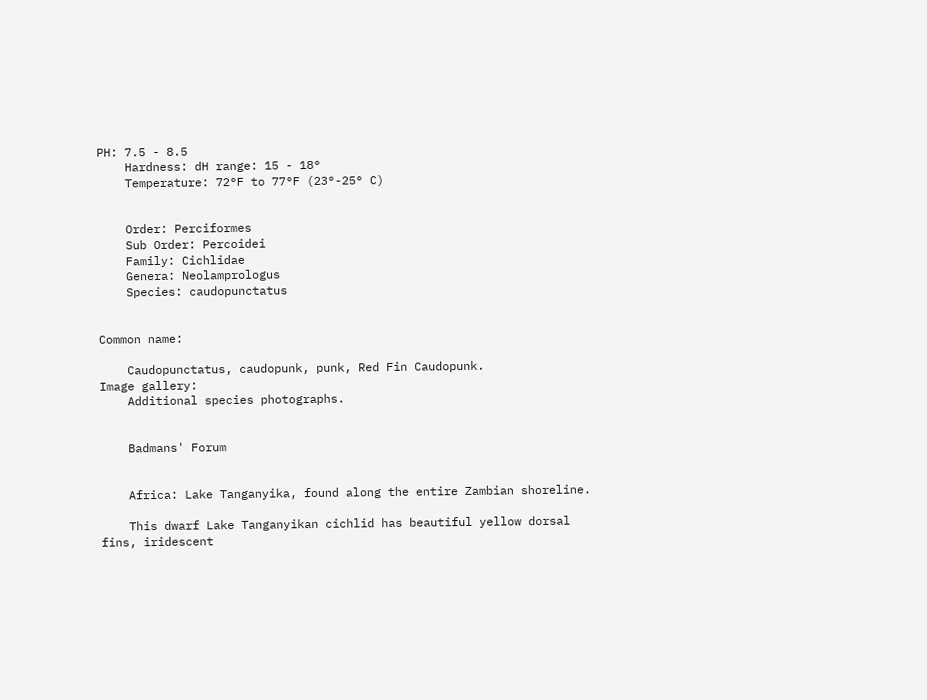PH: 7.5 - 8.5
    Hardness: dH range: 15 - 18°
    Temperature: 72°F to 77°F (23°-25° C)


    Order: Perciformes
    Sub Order: Percoidei
    Family: Cichlidae
    Genera: Neolamprologus
    Species: caudopunctatus


Common name:

    Caudopunctatus, caudopunk, punk, Red Fin Caudopunk.
Image gallery:
    Additional species photographs.


    Badmans' Forum


    Africa: Lake Tanganyika, found along the entire Zambian shoreline.

    This dwarf Lake Tanganyikan cichlid has beautiful yellow dorsal fins, iridescent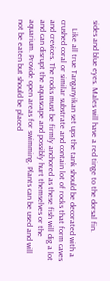sides and blue eyes. Males will have a red tinge to the dorsal fin.

    Like all true Tanganyikan set ups the tank should be decorated with a crushed coral or similar substrate and contain lot of rocks that form caves and crevices. The rocks must be firmly anchored as these fish will dig a lot and can disrupt the aquascape and possibly hurt themselves or the aquarium. Provide open areas for swimming. Plants can be used and will not be eaten but should be placed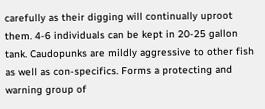carefully as their digging will continually uproot them. 4-6 individuals can be kept in 20-25 gallon tank. Caudopunks are mildly aggressive to other fish as well as con-specifics. Forms a protecting and warning group of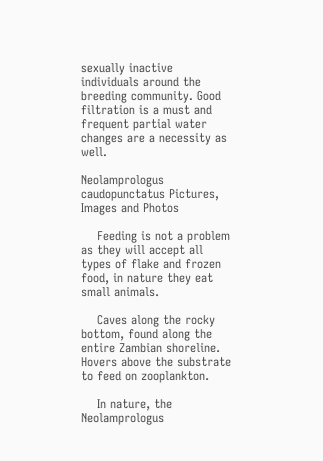sexually inactive individuals around the breeding community. Good filtration is a must and frequent partial water changes are a necessity as well.

Neolamprologus caudopunctatus Pictures, Images and Photos

    Feeding is not a problem as they will accept all types of flake and frozen food, in nature they eat small animals.

    Caves along the rocky bottom, found along the entire Zambian shoreline. Hovers above the substrate to feed on zooplankton.

    In nature, the Neolamprologus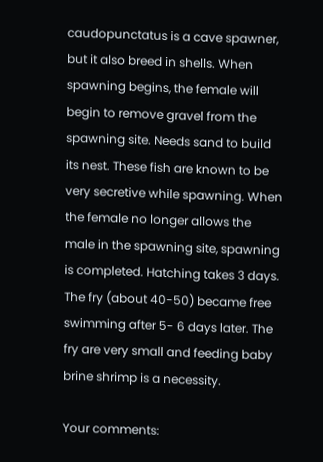caudopunctatus is a cave spawner, but it also breed in shells. When spawning begins, the female will begin to remove gravel from the spawning site. Needs sand to build its nest. These fish are known to be very secretive while spawning. When the female no longer allows the male in the spawning site, spawning is completed. Hatching takes 3 days. The fry (about 40-50) became free swimming after 5- 6 days later. The fry are very small and feeding baby brine shrimp is a necessity.

Your comments: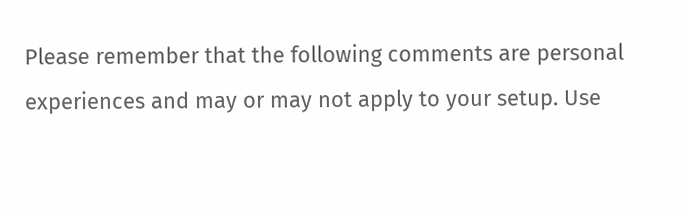Please remember that the following comments are personal experiences and may or may not apply to your setup. Use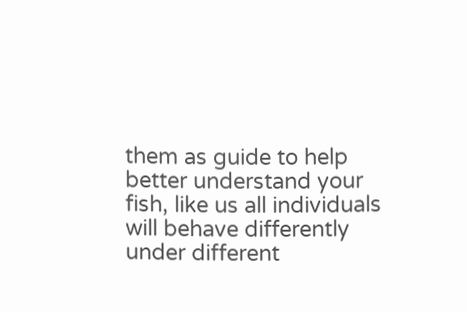them as guide to help better understand your fish, like us all individuals will behave differently under different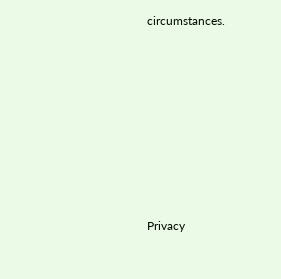circumstances.








Privacy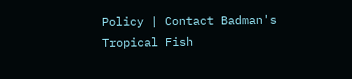Policy | Contact Badman's Tropical Fish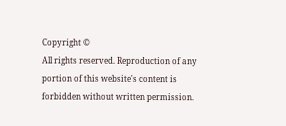Copyright ©
All rights reserved. Reproduction of any portion of this website's content is forbidden without written permission.